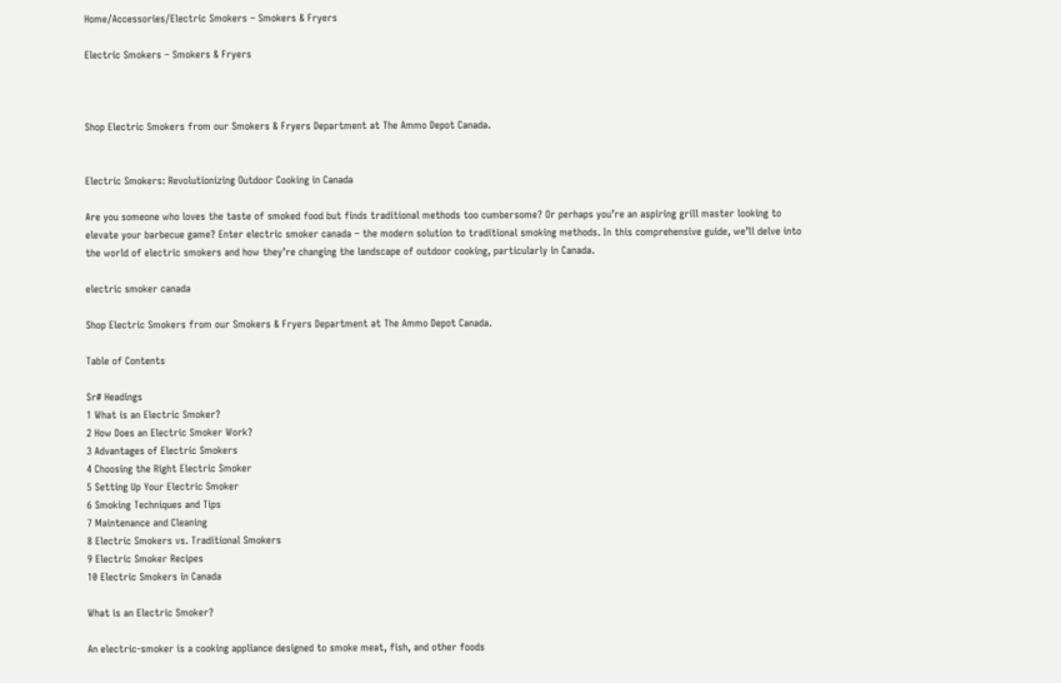Home/Accessories/Electric Smokers – Smokers & Fryers

Electric Smokers – Smokers & Fryers



Shop Electric Smokers from our Smokers & Fryers Department at The Ammo Depot Canada.


Electric Smokers: Revolutionizing Outdoor Cooking in Canada

Are you someone who loves the taste of smoked food but finds traditional methods too cumbersome? Or perhaps you’re an aspiring grill master looking to elevate your barbecue game? Enter electric smoker canada – the modern solution to traditional smoking methods. In this comprehensive guide, we’ll delve into the world of electric smokers and how they’re changing the landscape of outdoor cooking, particularly in Canada.

electric smoker canada

Shop Electric Smokers from our Smokers & Fryers Department at The Ammo Depot Canada.

Table of Contents

Sr# Headings
1 What is an Electric Smoker?
2 How Does an Electric Smoker Work?
3 Advantages of Electric Smokers
4 Choosing the Right Electric Smoker
5 Setting Up Your Electric Smoker
6 Smoking Techniques and Tips
7 Maintenance and Cleaning
8 Electric Smokers vs. Traditional Smokers
9 Electric Smoker Recipes
10 Electric Smokers in Canada

What is an Electric Smoker?

An electric-smoker is a cooking appliance designed to smoke meat, fish, and other foods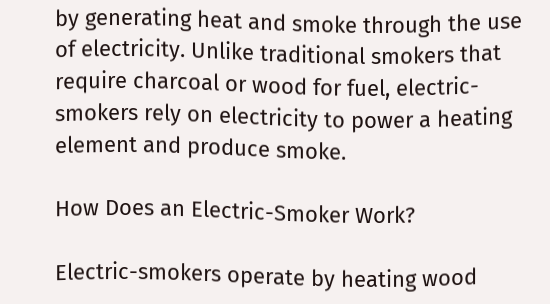by generating heat and smoke through the use of electricity. Unlike traditional smokers that require charcoal or wood for fuel, electric-smokers rely on electricity to power a heating element and produce smoke.

How Does an Electric-Smoker Work?

Electric-smokers operate by heating wood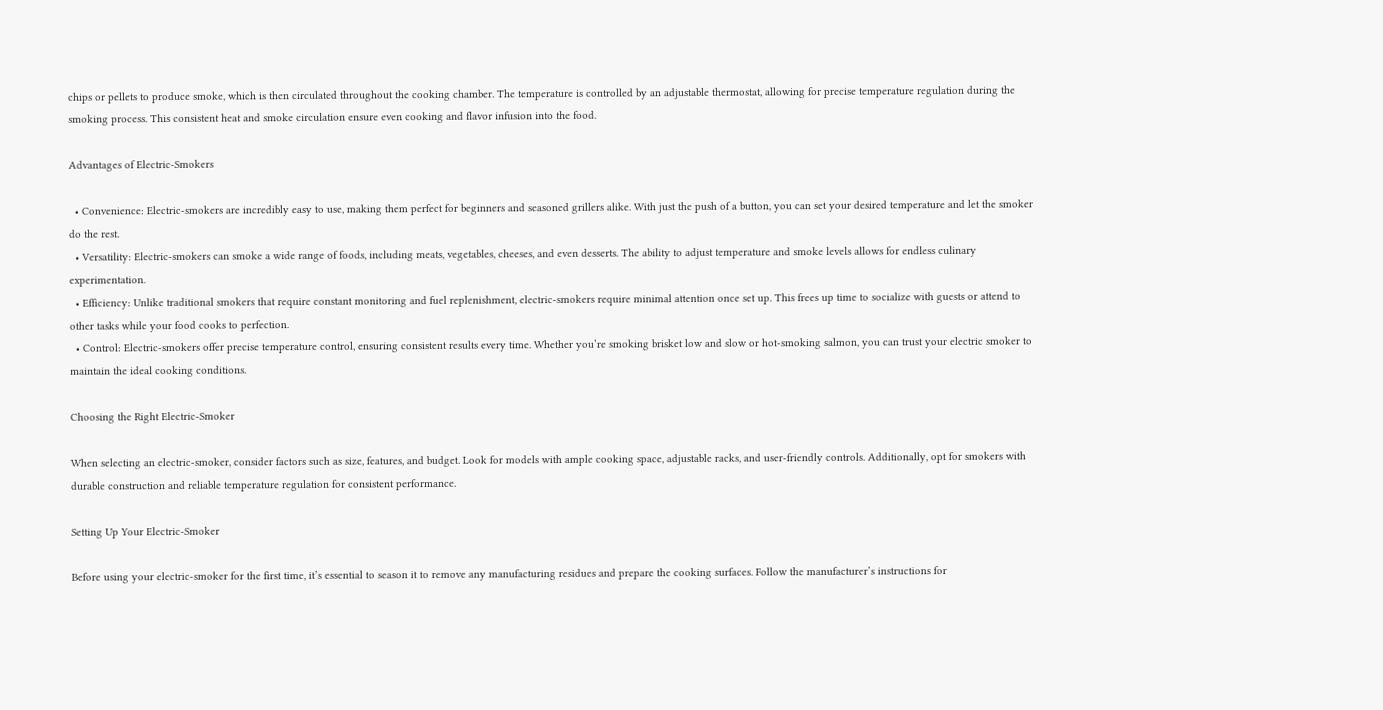chips or pellets to produce smoke, which is then circulated throughout the cooking chamber. The temperature is controlled by an adjustable thermostat, allowing for precise temperature regulation during the smoking process. This consistent heat and smoke circulation ensure even cooking and flavor infusion into the food.

Advantages of Electric-Smokers

  • Convenience: Electric-smokers are incredibly easy to use, making them perfect for beginners and seasoned grillers alike. With just the push of a button, you can set your desired temperature and let the smoker do the rest.
  • Versatility: Electric-smokers can smoke a wide range of foods, including meats, vegetables, cheeses, and even desserts. The ability to adjust temperature and smoke levels allows for endless culinary experimentation.
  • Efficiency: Unlike traditional smokers that require constant monitoring and fuel replenishment, electric-smokers require minimal attention once set up. This frees up time to socialize with guests or attend to other tasks while your food cooks to perfection.
  • Control: Electric-smokers offer precise temperature control, ensuring consistent results every time. Whether you’re smoking brisket low and slow or hot-smoking salmon, you can trust your electric smoker to maintain the ideal cooking conditions.

Choosing the Right Electric-Smoker

When selecting an electric-smoker, consider factors such as size, features, and budget. Look for models with ample cooking space, adjustable racks, and user-friendly controls. Additionally, opt for smokers with durable construction and reliable temperature regulation for consistent performance.

Setting Up Your Electric-Smoker

Before using your electric-smoker for the first time, it’s essential to season it to remove any manufacturing residues and prepare the cooking surfaces. Follow the manufacturer’s instructions for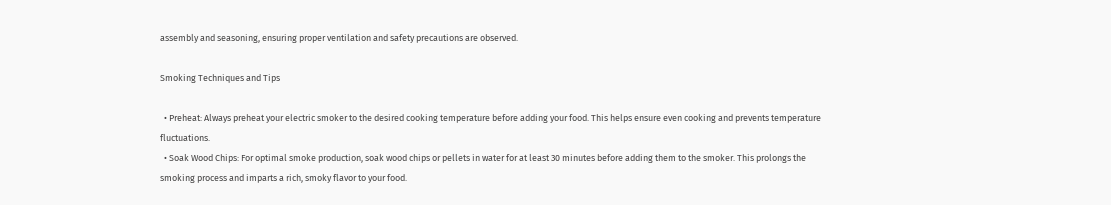assembly and seasoning, ensuring proper ventilation and safety precautions are observed.

Smoking Techniques and Tips

  • Preheat: Always preheat your electric smoker to the desired cooking temperature before adding your food. This helps ensure even cooking and prevents temperature fluctuations.
  • Soak Wood Chips: For optimal smoke production, soak wood chips or pellets in water for at least 30 minutes before adding them to the smoker. This prolongs the smoking process and imparts a rich, smoky flavor to your food.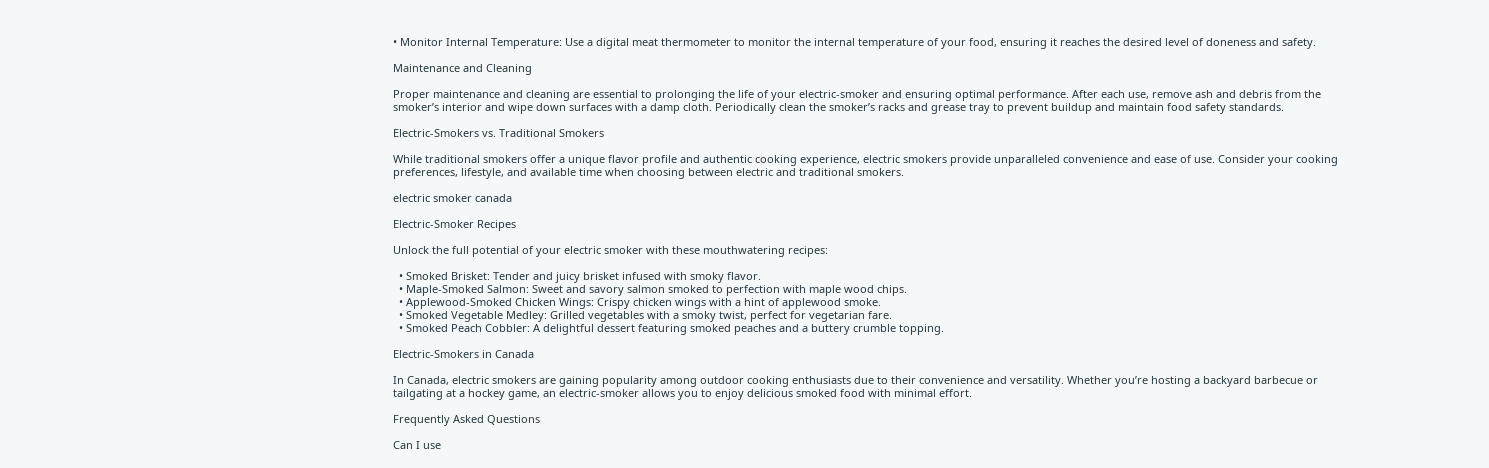• Monitor Internal Temperature: Use a digital meat thermometer to monitor the internal temperature of your food, ensuring it reaches the desired level of doneness and safety.

Maintenance and Cleaning

Proper maintenance and cleaning are essential to prolonging the life of your electric-smoker and ensuring optimal performance. After each use, remove ash and debris from the smoker’s interior and wipe down surfaces with a damp cloth. Periodically clean the smoker’s racks and grease tray to prevent buildup and maintain food safety standards.

Electric-Smokers vs. Traditional Smokers

While traditional smokers offer a unique flavor profile and authentic cooking experience, electric smokers provide unparalleled convenience and ease of use. Consider your cooking preferences, lifestyle, and available time when choosing between electric and traditional smokers.

electric smoker canada

Electric-Smoker Recipes

Unlock the full potential of your electric smoker with these mouthwatering recipes:

  • Smoked Brisket: Tender and juicy brisket infused with smoky flavor.
  • Maple-Smoked Salmon: Sweet and savory salmon smoked to perfection with maple wood chips.
  • Applewood-Smoked Chicken Wings: Crispy chicken wings with a hint of applewood smoke.
  • Smoked Vegetable Medley: Grilled vegetables with a smoky twist, perfect for vegetarian fare.
  • Smoked Peach Cobbler: A delightful dessert featuring smoked peaches and a buttery crumble topping.

Electric-Smokers in Canada

In Canada, electric smokers are gaining popularity among outdoor cooking enthusiasts due to their convenience and versatility. Whether you’re hosting a backyard barbecue or tailgating at a hockey game, an electric-smoker allows you to enjoy delicious smoked food with minimal effort.

Frequently Asked Questions

Can I use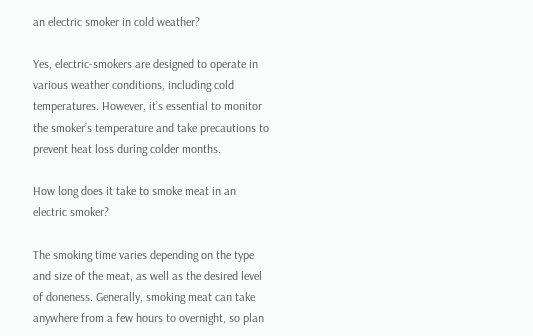an electric smoker in cold weather?

Yes, electric-smokers are designed to operate in various weather conditions, including cold temperatures. However, it’s essential to monitor the smoker’s temperature and take precautions to prevent heat loss during colder months.

How long does it take to smoke meat in an electric smoker?

The smoking time varies depending on the type and size of the meat, as well as the desired level of doneness. Generally, smoking meat can take anywhere from a few hours to overnight, so plan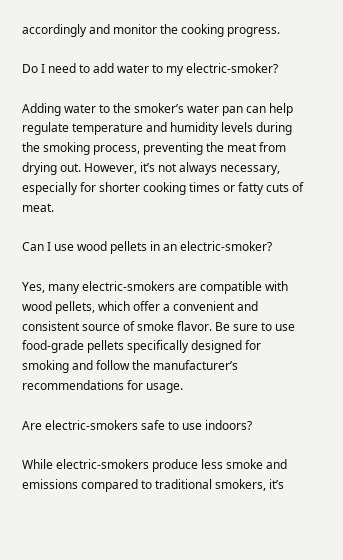accordingly and monitor the cooking progress.

Do I need to add water to my electric-smoker?

Adding water to the smoker’s water pan can help regulate temperature and humidity levels during the smoking process, preventing the meat from drying out. However, it’s not always necessary, especially for shorter cooking times or fatty cuts of meat.

Can I use wood pellets in an electric-smoker?

Yes, many electric-smokers are compatible with wood pellets, which offer a convenient and consistent source of smoke flavor. Be sure to use food-grade pellets specifically designed for smoking and follow the manufacturer’s recommendations for usage.

Are electric-smokers safe to use indoors?

While electric-smokers produce less smoke and emissions compared to traditional smokers, it’s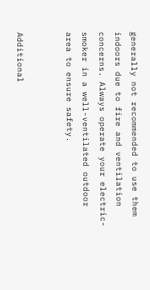generally not recommended to use them indoors due to fire and ventilation concerns. Always operate your electric-smoker in a well-ventilated outdoor area to ensure safety.


Additional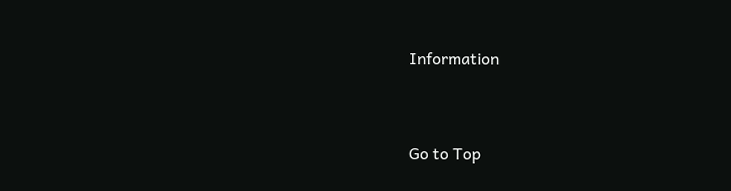Information


Go to Top